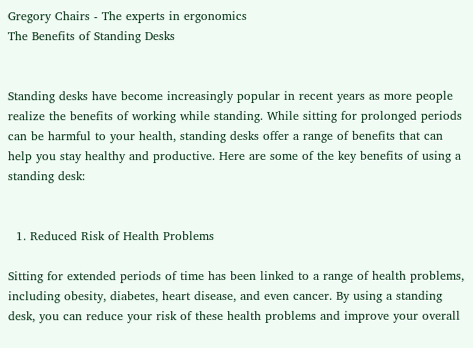Gregory Chairs - The experts in ergonomics
The Benefits of Standing Desks


Standing desks have become increasingly popular in recent years as more people realize the benefits of working while standing. While sitting for prolonged periods can be harmful to your health, standing desks offer a range of benefits that can help you stay healthy and productive. Here are some of the key benefits of using a standing desk:


  1. Reduced Risk of Health Problems

Sitting for extended periods of time has been linked to a range of health problems, including obesity, diabetes, heart disease, and even cancer. By using a standing desk, you can reduce your risk of these health problems and improve your overall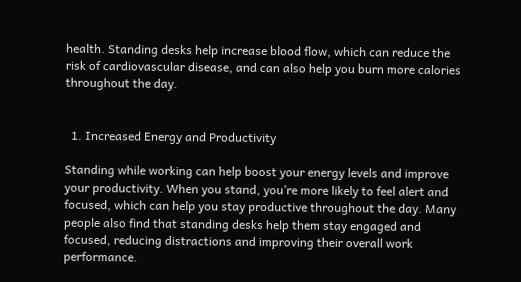health. Standing desks help increase blood flow, which can reduce the risk of cardiovascular disease, and can also help you burn more calories throughout the day.


  1. Increased Energy and Productivity

Standing while working can help boost your energy levels and improve your productivity. When you stand, you’re more likely to feel alert and focused, which can help you stay productive throughout the day. Many people also find that standing desks help them stay engaged and focused, reducing distractions and improving their overall work performance.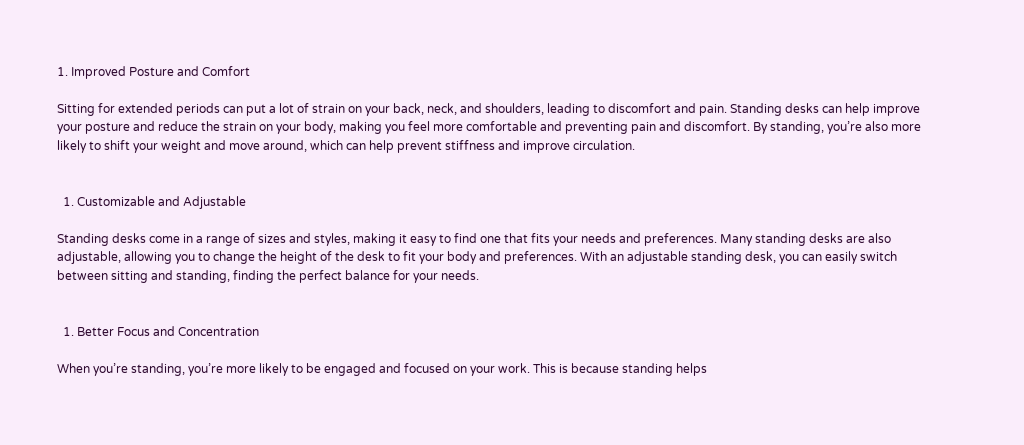1. Improved Posture and Comfort

Sitting for extended periods can put a lot of strain on your back, neck, and shoulders, leading to discomfort and pain. Standing desks can help improve your posture and reduce the strain on your body, making you feel more comfortable and preventing pain and discomfort. By standing, you’re also more likely to shift your weight and move around, which can help prevent stiffness and improve circulation.


  1. Customizable and Adjustable

Standing desks come in a range of sizes and styles, making it easy to find one that fits your needs and preferences. Many standing desks are also adjustable, allowing you to change the height of the desk to fit your body and preferences. With an adjustable standing desk, you can easily switch between sitting and standing, finding the perfect balance for your needs.


  1. Better Focus and Concentration

When you’re standing, you’re more likely to be engaged and focused on your work. This is because standing helps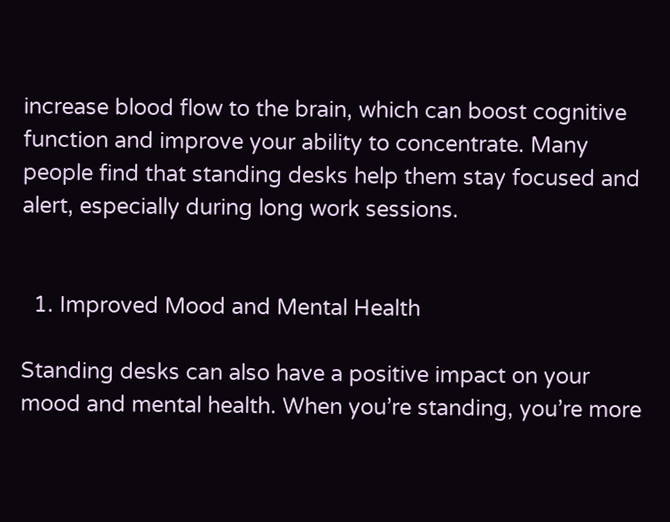increase blood flow to the brain, which can boost cognitive function and improve your ability to concentrate. Many people find that standing desks help them stay focused and alert, especially during long work sessions.


  1. Improved Mood and Mental Health

Standing desks can also have a positive impact on your mood and mental health. When you’re standing, you’re more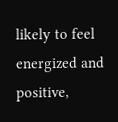likely to feel energized and positive,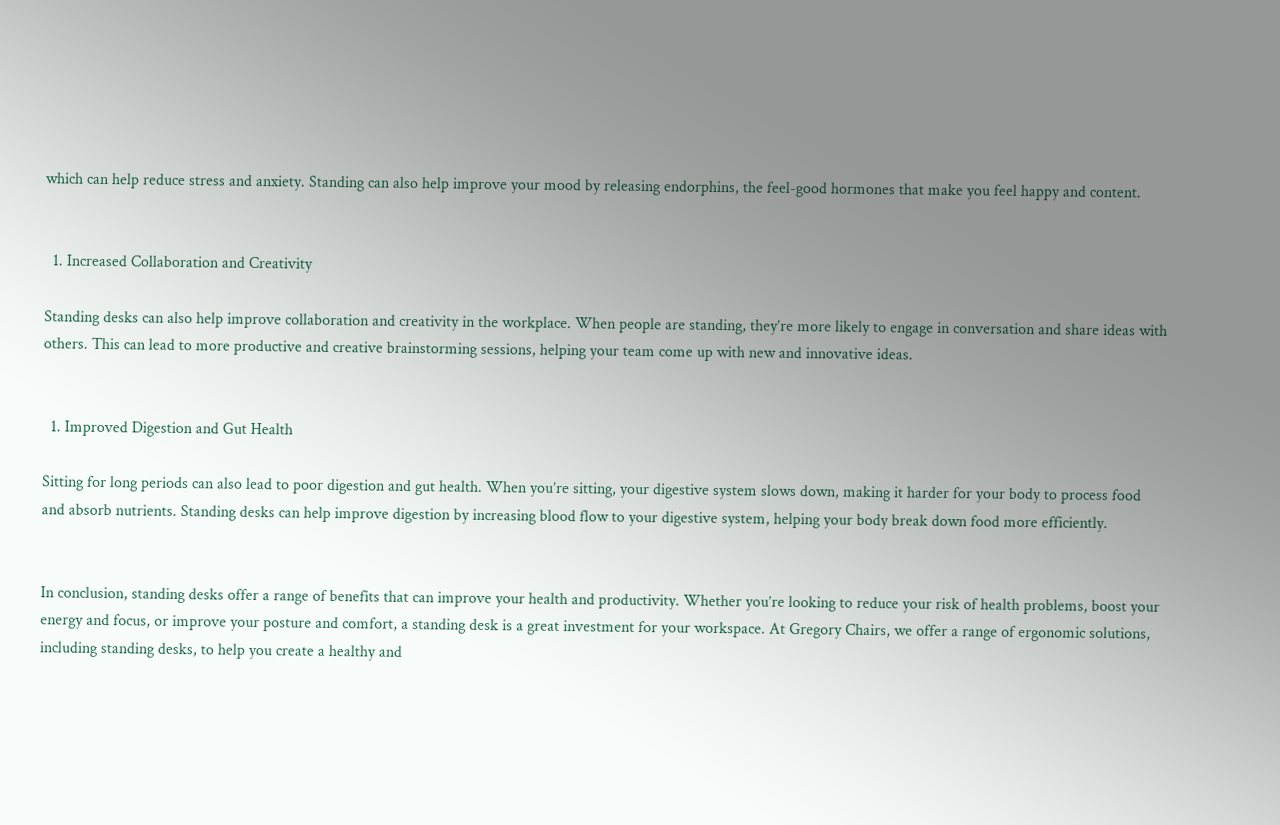which can help reduce stress and anxiety. Standing can also help improve your mood by releasing endorphins, the feel-good hormones that make you feel happy and content.


  1. Increased Collaboration and Creativity

Standing desks can also help improve collaboration and creativity in the workplace. When people are standing, they’re more likely to engage in conversation and share ideas with others. This can lead to more productive and creative brainstorming sessions, helping your team come up with new and innovative ideas.


  1. Improved Digestion and Gut Health

Sitting for long periods can also lead to poor digestion and gut health. When you’re sitting, your digestive system slows down, making it harder for your body to process food and absorb nutrients. Standing desks can help improve digestion by increasing blood flow to your digestive system, helping your body break down food more efficiently.


In conclusion, standing desks offer a range of benefits that can improve your health and productivity. Whether you’re looking to reduce your risk of health problems, boost your energy and focus, or improve your posture and comfort, a standing desk is a great investment for your workspace. At Gregory Chairs, we offer a range of ergonomic solutions, including standing desks, to help you create a healthy and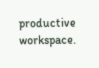productive workspace.